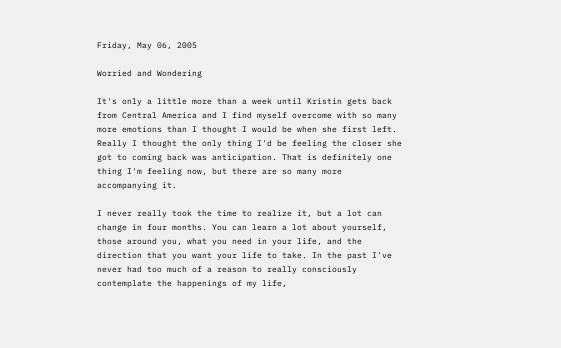Friday, May 06, 2005

Worried and Wondering

It's only a little more than a week until Kristin gets back from Central America and I find myself overcome with so many more emotions than I thought I would be when she first left. Really I thought the only thing I'd be feeling the closer she got to coming back was anticipation. That is definitely one thing I'm feeling now, but there are so many more accompanying it.

I never really took the time to realize it, but a lot can change in four months. You can learn a lot about yourself, those around you, what you need in your life, and the direction that you want your life to take. In the past I've never had too much of a reason to really consciously contemplate the happenings of my life,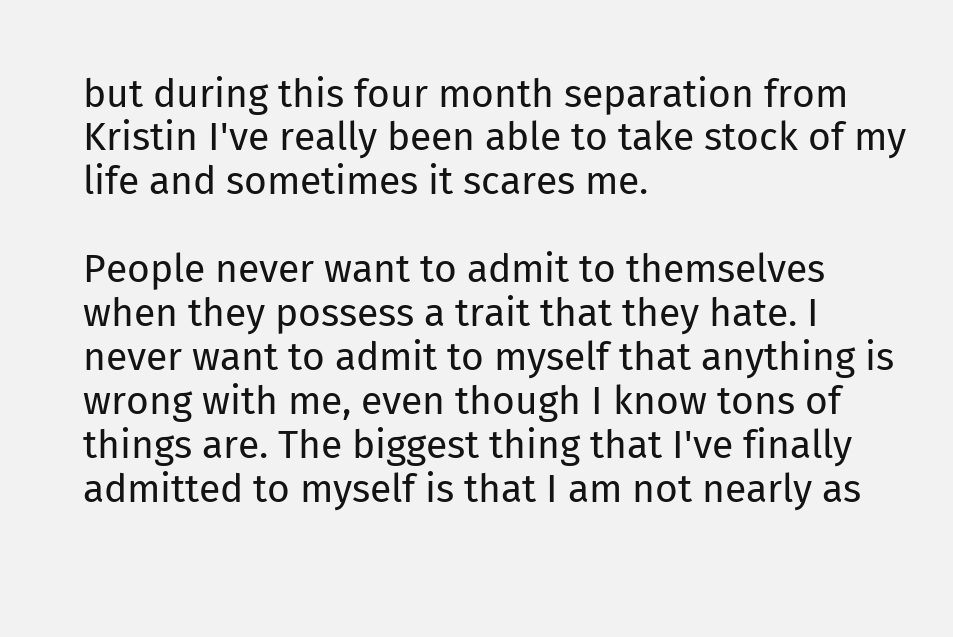but during this four month separation from Kristin I've really been able to take stock of my life and sometimes it scares me.

People never want to admit to themselves when they possess a trait that they hate. I never want to admit to myself that anything is wrong with me, even though I know tons of things are. The biggest thing that I've finally admitted to myself is that I am not nearly as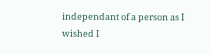independant of a person as I wished I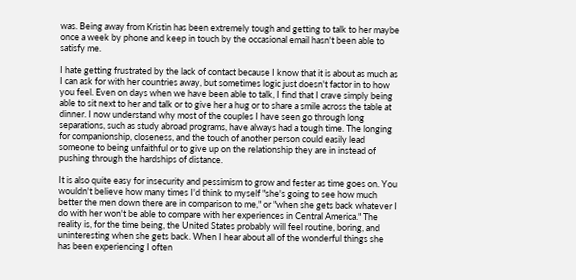was. Being away from Kristin has been extremely tough and getting to talk to her maybe once a week by phone and keep in touch by the occasional email hasn't been able to satisfy me.

I hate getting frustrated by the lack of contact because I know that it is about as much as I can ask for with her countries away, but sometimes logic just doesn't factor in to how you feel. Even on days when we have been able to talk, I find that I crave simply being able to sit next to her and talk or to give her a hug or to share a smile across the table at dinner. I now understand why most of the couples I have seen go through long separations, such as study abroad programs, have always had a tough time. The longing for companionship, closeness, and the touch of another person could easily lead someone to being unfaithful or to give up on the relationship they are in instead of pushing through the hardships of distance.

It is also quite easy for insecurity and pessimism to grow and fester as time goes on. You wouldn't believe how many times I'd think to myself "she's going to see how much better the men down there are in comparison to me," or "when she gets back whatever I do with her won't be able to compare with her experiences in Central America." The reality is, for the time being, the United States probably will feel routine, boring, and uninteresting when she gets back. When I hear about all of the wonderful things she has been experiencing I often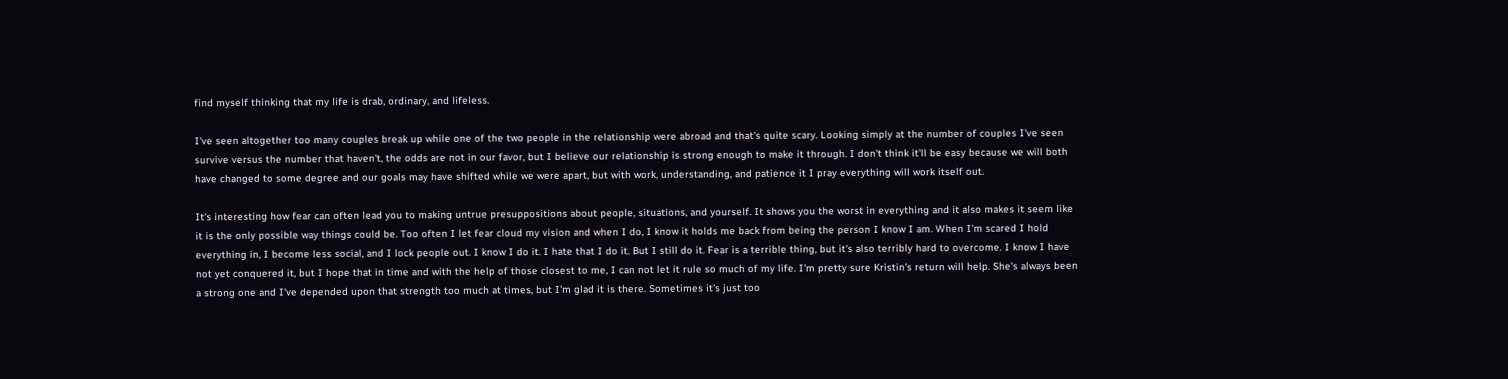find myself thinking that my life is drab, ordinary, and lifeless.

I've seen altogether too many couples break up while one of the two people in the relationship were abroad and that's quite scary. Looking simply at the number of couples I've seen survive versus the number that haven't, the odds are not in our favor, but I believe our relationship is strong enough to make it through. I don't think it'll be easy because we will both have changed to some degree and our goals may have shifted while we were apart, but with work, understanding, and patience it I pray everything will work itself out.

It's interesting how fear can often lead you to making untrue presuppositions about people, situations, and yourself. It shows you the worst in everything and it also makes it seem like it is the only possible way things could be. Too often I let fear cloud my vision and when I do, I know it holds me back from being the person I know I am. When I'm scared I hold everything in, I become less social, and I lock people out. I know I do it. I hate that I do it. But I still do it. Fear is a terrible thing, but it's also terribly hard to overcome. I know I have not yet conquered it, but I hope that in time and with the help of those closest to me, I can not let it rule so much of my life. I'm pretty sure Kristin's return will help. She's always been a strong one and I've depended upon that strength too much at times, but I'm glad it is there. Sometimes it's just too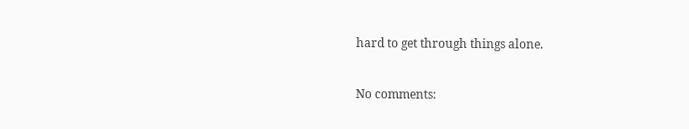hard to get through things alone.

No comments: